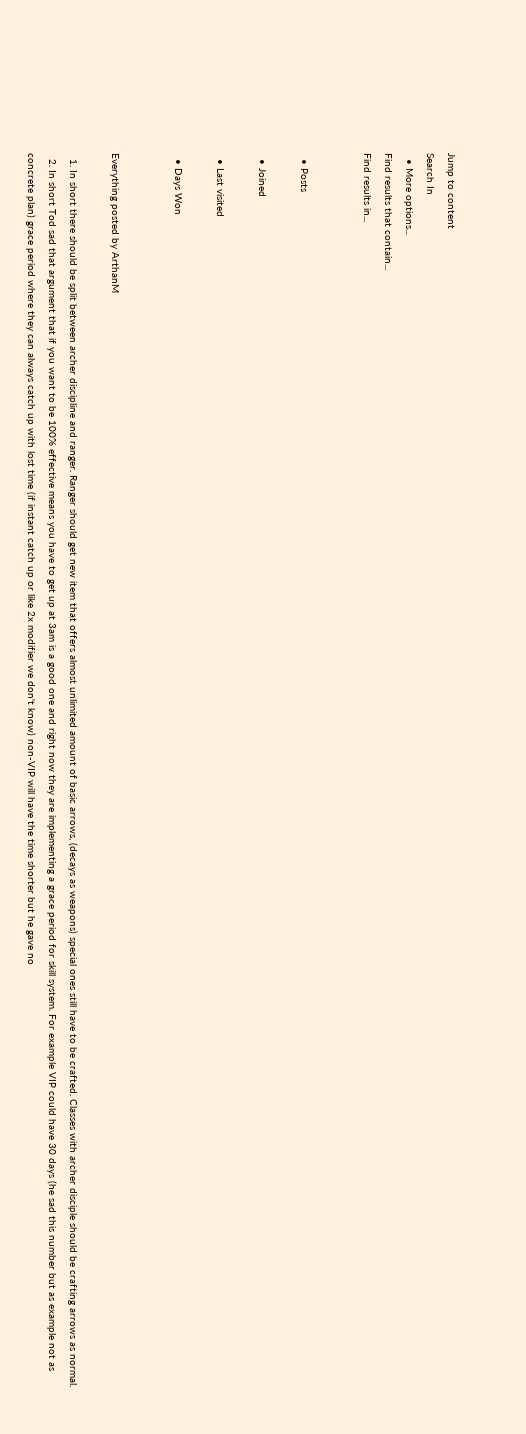Jump to content
Search In
  • More options...
Find results that contain...
Find results in...


  • Posts

  • Joined

  • Last visited

  • Days Won


Everything posted by ArthanM

  1. In short there should be split between archer discipline and ranger. Ranger should get new item that offers almost unlimited amount of basic arrows, (decays as weapons) special ones still have to be crafted. Classes with archer disciple should be crafting arrows as normal.
  2. In short Tod sad that argument that if you want to be 100% effective means you have to get up at 3am is a good one and right now they are implementing a grace period for skill system. For example VIP could have 30 days (he sad this number but as example not as concrete plan) grace period where they can always catch up with lost time (if instant catch up or like 2x modifier we don't know) non-VIP will have the time shorter but he gave no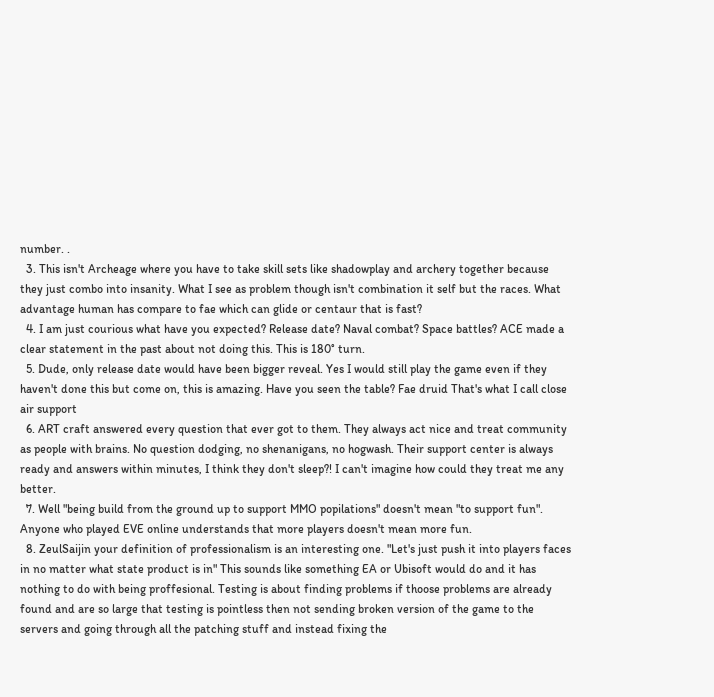number. .
  3. This isn't Archeage where you have to take skill sets like shadowplay and archery together because they just combo into insanity. What I see as problem though isn't combination it self but the races. What advantage human has compare to fae which can glide or centaur that is fast?
  4. I am just courious what have you expected? Release date? Naval combat? Space battles? ACE made a clear statement in the past about not doing this. This is 180° turn.
  5. Dude, only release date would have been bigger reveal. Yes I would still play the game even if they haven't done this but come on, this is amazing. Have you seen the table? Fae druid That's what I call close air support
  6. ART craft answered every question that ever got to them. They always act nice and treat community as people with brains. No question dodging, no shenanigans, no hogwash. Their support center is always ready and answers within minutes, I think they don't sleep?! I can't imagine how could they treat me any better.
  7. Well "being build from the ground up to support MMO popilations" doesn't mean "to support fun". Anyone who played EVE online understands that more players doesn't mean more fun.
  8. ZeulSaijin your definition of professionalism is an interesting one. "Let's just push it into players faces in no matter what state product is in" This sounds like something EA or Ubisoft would do and it has nothing to do with being proffesional. Testing is about finding problems if thoose problems are already found and are so large that testing is pointless then not sending broken version of the game to the servers and going through all the patching stuff and instead fixing the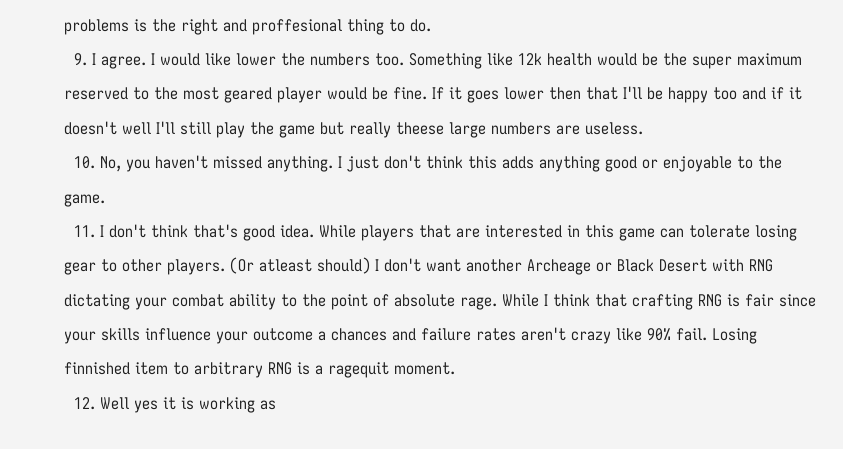problems is the right and proffesional thing to do.
  9. I agree. I would like lower the numbers too. Something like 12k health would be the super maximum reserved to the most geared player would be fine. If it goes lower then that I'll be happy too and if it doesn't well I'll still play the game but really theese large numbers are useless.
  10. No, you haven't missed anything. I just don't think this adds anything good or enjoyable to the game.
  11. I don't think that's good idea. While players that are interested in this game can tolerate losing gear to other players. (Or atleast should) I don't want another Archeage or Black Desert with RNG dictating your combat ability to the point of absolute rage. While I think that crafting RNG is fair since your skills influence your outcome a chances and failure rates aren't crazy like 90% fail. Losing finnished item to arbitrary RNG is a ragequit moment.
  12. Well yes it is working as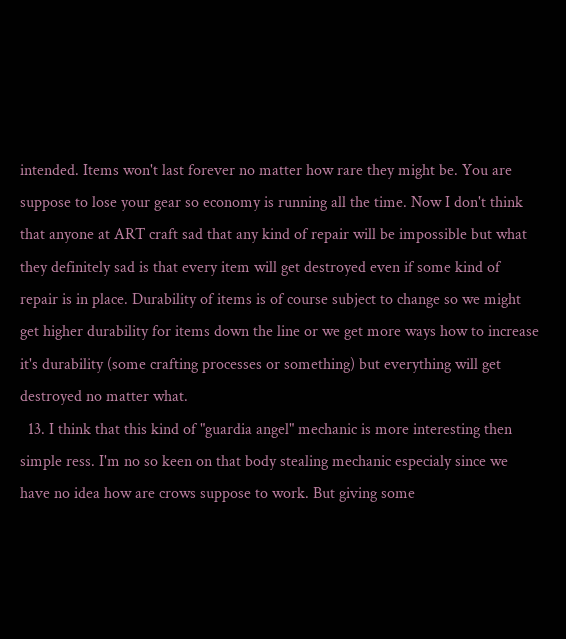intended. Items won't last forever no matter how rare they might be. You are suppose to lose your gear so economy is running all the time. Now I don't think that anyone at ART craft sad that any kind of repair will be impossible but what they definitely sad is that every item will get destroyed even if some kind of repair is in place. Durability of items is of course subject to change so we might get higher durability for items down the line or we get more ways how to increase it's durability (some crafting processes or something) but everything will get destroyed no matter what.
  13. I think that this kind of "guardia angel" mechanic is more interesting then simple ress. I'm no so keen on that body stealing mechanic especialy since we have no idea how are crows suppose to work. But giving some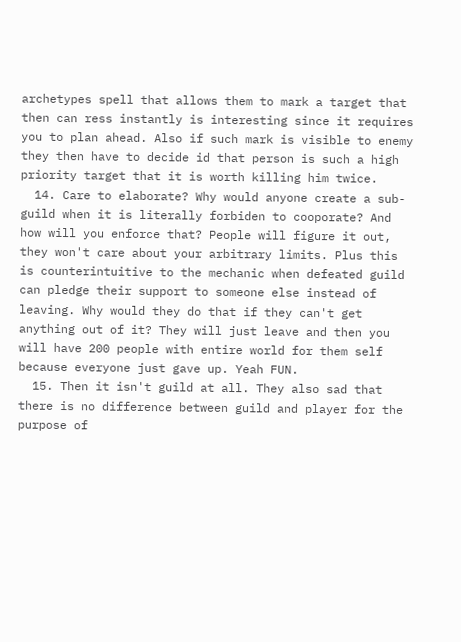archetypes spell that allows them to mark a target that then can ress instantly is interesting since it requires you to plan ahead. Also if such mark is visible to enemy they then have to decide id that person is such a high priority target that it is worth killing him twice.
  14. Care to elaborate? Why would anyone create a sub-guild when it is literally forbiden to cooporate? And how will you enforce that? People will figure it out, they won't care about your arbitrary limits. Plus this is counterintuitive to the mechanic when defeated guild can pledge their support to someone else instead of leaving. Why would they do that if they can't get anything out of it? They will just leave and then you will have 200 people with entire world for them self because everyone just gave up. Yeah FUN.
  15. Then it isn't guild at all. They also sad that there is no difference between guild and player for the purpose of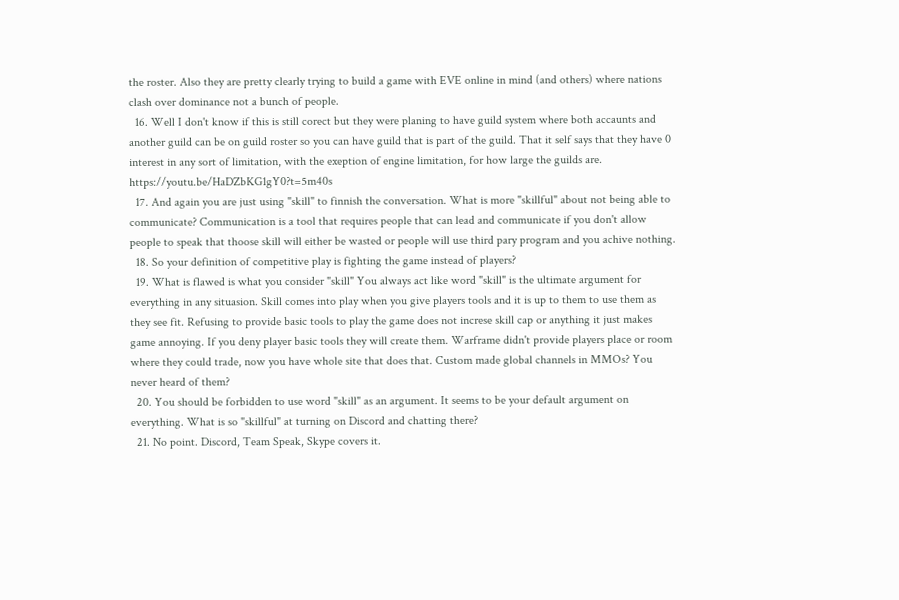the roster. Also they are pretty clearly trying to build a game with EVE online in mind (and others) where nations clash over dominance not a bunch of people.
  16. Well I don't know if this is still corect but they were planing to have guild system where both accaunts and another guild can be on guild roster so you can have guild that is part of the guild. That it self says that they have 0 interest in any sort of limitation, with the exeption of engine limitation, for how large the guilds are. https://youtu.be/HaDZbKG1gY0?t=5m40s
  17. And again you are just using "skill" to finnish the conversation. What is more "skillful" about not being able to communicate? Communication is a tool that requires people that can lead and communicate if you don't allow people to speak that thoose skill will either be wasted or people will use third pary program and you achive nothing.
  18. So your definition of competitive play is fighting the game instead of players?
  19. What is flawed is what you consider "skill" You always act like word "skill" is the ultimate argument for everything in any situasion. Skill comes into play when you give players tools and it is up to them to use them as they see fit. Refusing to provide basic tools to play the game does not increse skill cap or anything it just makes game annoying. If you deny player basic tools they will create them. Warframe didn't provide players place or room where they could trade, now you have whole site that does that. Custom made global channels in MMOs? You never heard of them?
  20. You should be forbidden to use word "skill" as an argument. It seems to be your default argument on everything. What is so "skillful" at turning on Discord and chatting there?
  21. No point. Discord, Team Speak, Skype covers it.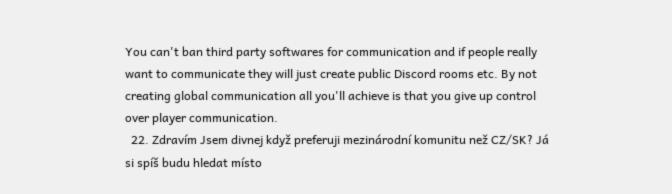You can't ban third party softwares for communication and if people really want to communicate they will just create public Discord rooms etc. By not creating global communication all you'll achieve is that you give up control over player communication.
  22. Zdravím Jsem divnej když preferuji mezinárodní komunitu než CZ/SK? Já si spíš budu hledat místo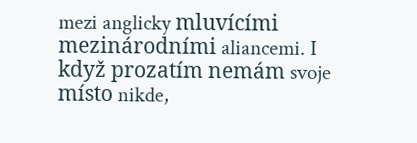mezi anglicky mluvícími mezinárodními aliancemi. I když prozatím nemám svoje místo nikde,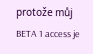protože můj BETA 1 access je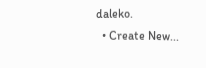daleko.
  • Create New...